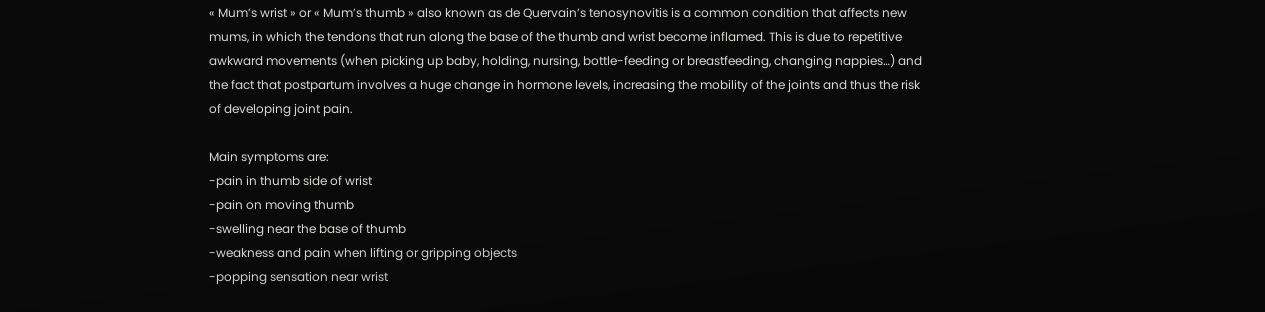« Mum’s wrist » or « Mum’s thumb » also known as de Quervain’s tenosynovitis is a common condition that affects new mums, in which the tendons that run along the base of the thumb and wrist become inflamed. This is due to repetitive awkward movements (when picking up baby, holding, nursing, bottle-feeding or breastfeeding, changing nappies…) and the fact that postpartum involves a huge change in hormone levels, increasing the mobility of the joints and thus the risk of developing joint pain.

Main symptoms are:
-pain in thumb side of wrist
-pain on moving thumb
-swelling near the base of thumb
-weakness and pain when lifting or gripping objects
-popping sensation near wrist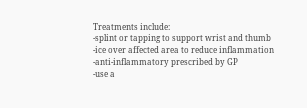Treatments include:
-splint or tapping to support wrist and thumb
-ice over affected area to reduce inflammation
-anti-inflammatory prescribed by GP
-use a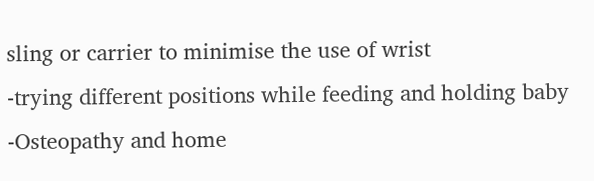sling or carrier to minimise the use of wrist
-trying different positions while feeding and holding baby
-Osteopathy and home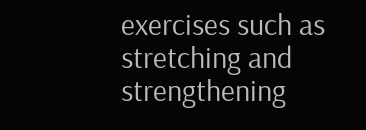exercises such as stretching and strengthening